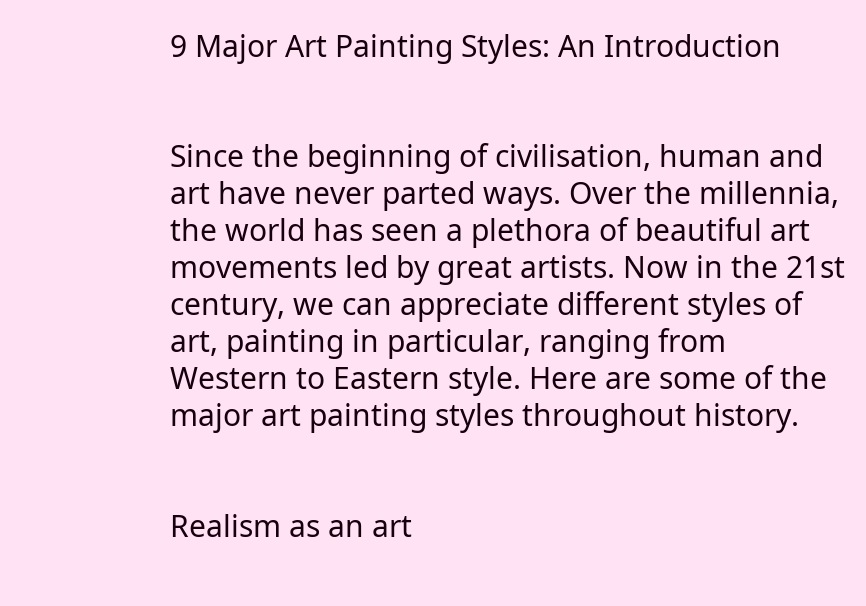9 Major Art Painting Styles: An Introduction


Since the beginning of civilisation, human and art have never parted ways. Over the millennia, the world has seen a plethora of beautiful art movements led by great artists. Now in the 21st century, we can appreciate different styles of art, painting in particular, ranging from Western to Eastern style. Here are some of the major art painting styles throughout history.


Realism as an art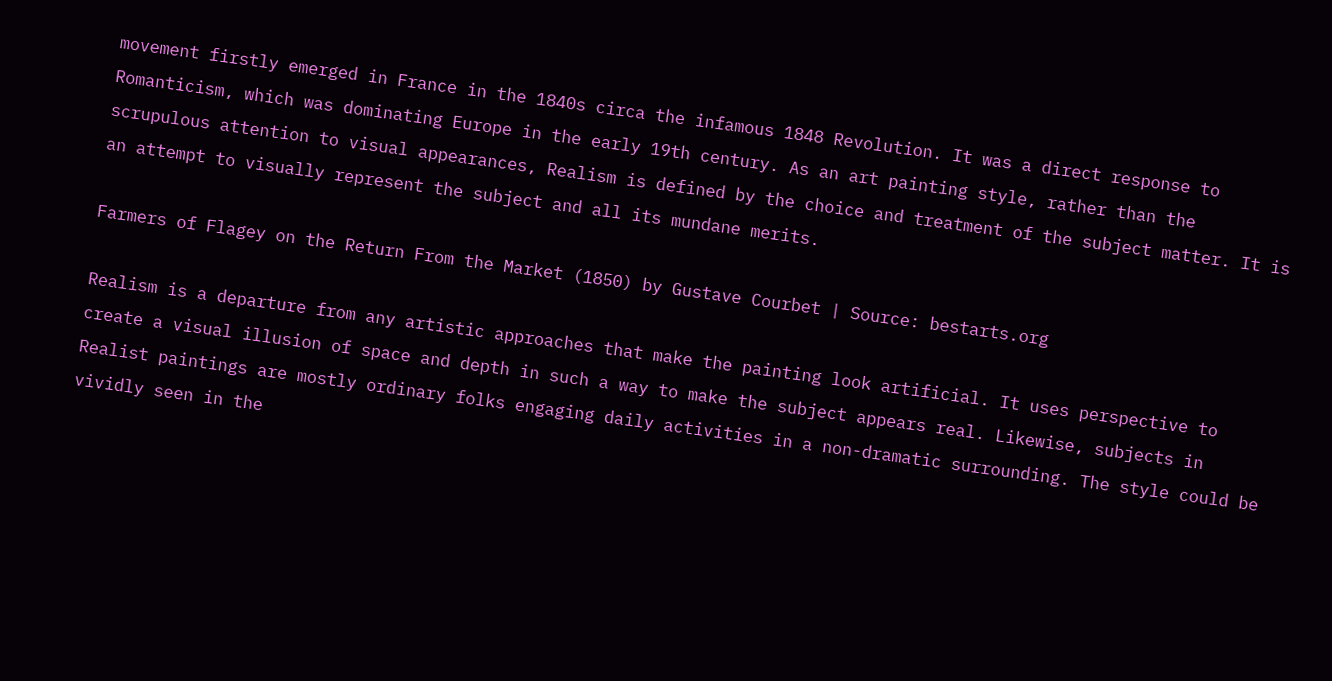movement firstly emerged in France in the 1840s circa the infamous 1848 Revolution. It was a direct response to Romanticism, which was dominating Europe in the early 19th century. As an art painting style, rather than the scrupulous attention to visual appearances, Realism is defined by the choice and treatment of the subject matter. It is an attempt to visually represent the subject and all its mundane merits.

Farmers of Flagey on the Return From the Market (1850) by Gustave Courbet | Source: bestarts.org

Realism is a departure from any artistic approaches that make the painting look artificial. It uses perspective to create a visual illusion of space and depth in such a way to make the subject appears real. Likewise, subjects in Realist paintings are mostly ordinary folks engaging daily activities in a non-dramatic surrounding. The style could be vividly seen in the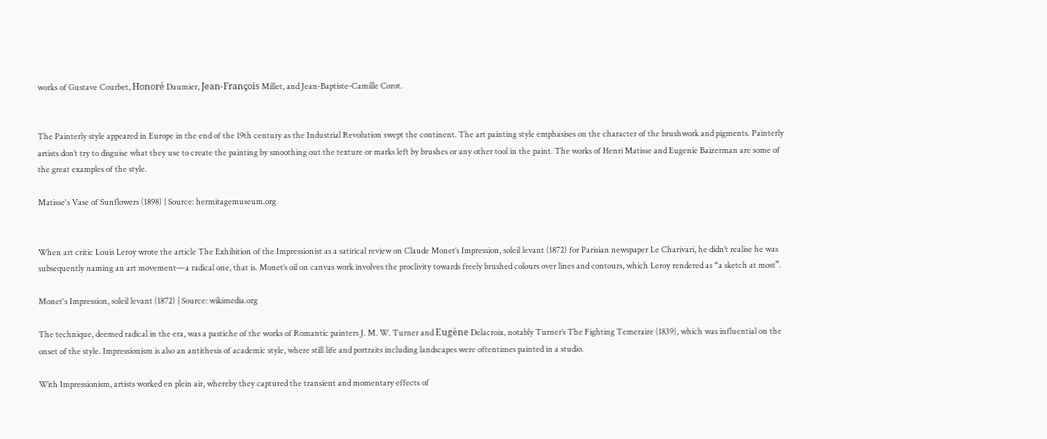works of Gustave Courbet, Honoré Daumier, Jean-François Millet, and Jean-Baptiste-Camille Corot.


The Painterly style appeared in Europe in the end of the 19th century as the Industrial Revolution swept the continent. The art painting style emphasises on the character of the brushwork and pigments. Painterly artists don’t try to disguise what they use to create the painting by smoothing out the texture or marks left by brushes or any other tool in the paint. The works of Henri Matisse and Eugenie Baizerman are some of the great examples of the style.

Matisse's Vase of Sunflowers (1898) | Source: hermitagemuseum.org


When art critic Louis Leroy wrote the article The Exhibition of the Impressionist as a satirical review on Claude Monet’s Impression, soleil levant (1872) for Parisian newspaper Le Charivari, he didn’t realise he was subsequently naming an art movement—a radical one, that is. Monet’s oil on canvas work involves the proclivity towards freely brushed colours over lines and contours, which Leroy rendered as “a sketch at most”.

Monet's Impression, soleil levant (1872) | Source: wikimedia.org

The technique, deemed radical in the era, was a pastiche of the works of Romantic painters J. M. W. Turner and Eugène Delacroix, notably Turner’s The Fighting Temeraire (1839), which was influential on the onset of the style. Impressionism is also an antithesis of academic style, where still life and portraits including landscapes were oftentimes painted in a studio.

With Impressionism, artists worked en plein air, whereby they captured the transient and momentary effects of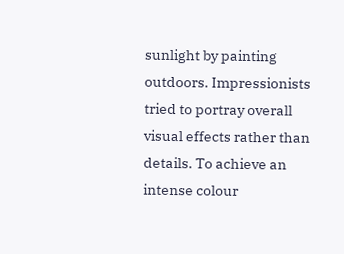sunlight by painting outdoors. Impressionists tried to portray overall visual effects rather than details. To achieve an intense colour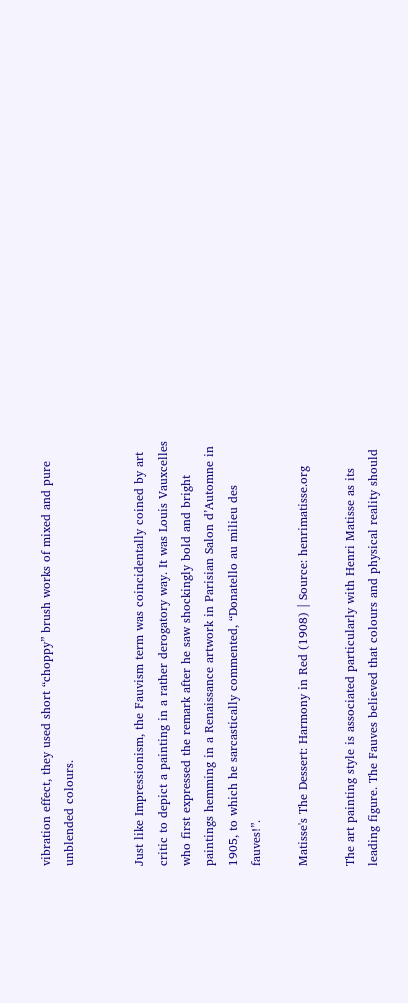vibration effect, they used short “choppy” brush works of mixed and pure unblended colours.


Just like Impressionism, the Fauvism term was coincidentally coined by art critic to depict a painting in a rather derogatory way. It was Louis Vauxcelles who first expressed the remark after he saw shockingly bold and bright paintings hemming in a Renaissance artwork in Parisian Salon d’Automne in 1905, to which he sarcastically commented, “Donatello au milieu des fauves!”.

Matisse's The Dessert: Harmony in Red (1908) | Source: henrimatisse.org

The art painting style is associated particularly with Henri Matisse as its leading figure. The Fauves believed that colours and physical reality should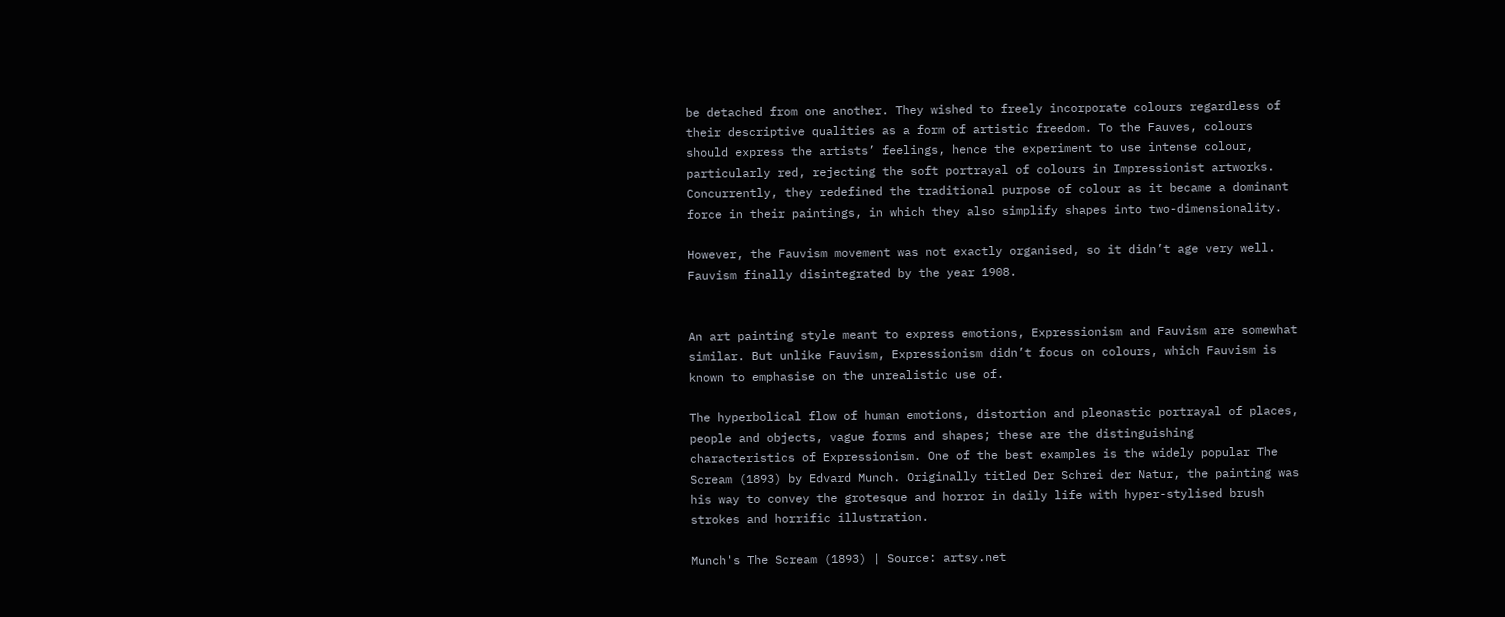be detached from one another. They wished to freely incorporate colours regardless of their descriptive qualities as a form of artistic freedom. To the Fauves, colours should express the artists’ feelings, hence the experiment to use intense colour, particularly red, rejecting the soft portrayal of colours in Impressionist artworks. Concurrently, they redefined the traditional purpose of colour as it became a dominant force in their paintings, in which they also simplify shapes into two-dimensionality.

However, the Fauvism movement was not exactly organised, so it didn’t age very well. Fauvism finally disintegrated by the year 1908.


An art painting style meant to express emotions, Expressionism and Fauvism are somewhat similar. But unlike Fauvism, Expressionism didn’t focus on colours, which Fauvism is known to emphasise on the unrealistic use of.

The hyperbolical flow of human emotions, distortion and pleonastic portrayal of places, people and objects, vague forms and shapes; these are the distinguishing characteristics of Expressionism. One of the best examples is the widely popular The Scream (1893) by Edvard Munch. Originally titled Der Schrei der Natur, the painting was his way to convey the grotesque and horror in daily life with hyper-stylised brush strokes and horrific illustration.

Munch's The Scream (1893) | Source: artsy.net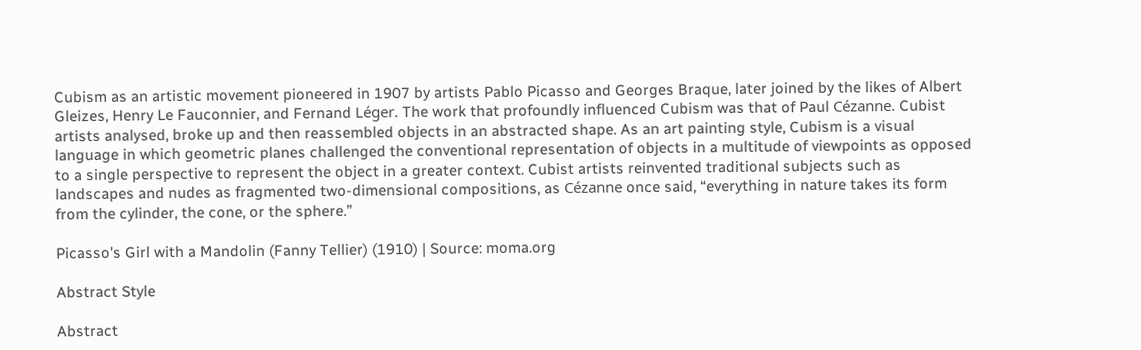Cubism as an artistic movement pioneered in 1907 by artists Pablo Picasso and Georges Braque, later joined by the likes of Albert Gleizes, Henry Le Fauconnier, and Fernand Léger. The work that profoundly influenced Cubism was that of Paul Cézanne. Cubist artists analysed, broke up and then reassembled objects in an abstracted shape. As an art painting style, Cubism is a visual language in which geometric planes challenged the conventional representation of objects in a multitude of viewpoints as opposed to a single perspective to represent the object in a greater context. Cubist artists reinvented traditional subjects such as landscapes and nudes as fragmented two-dimensional compositions, as Cézanne once said, “everything in nature takes its form from the cylinder, the cone, or the sphere.”

Picasso's Girl with a Mandolin (Fanny Tellier) (1910) | Source: moma.org

Abstract Style

Abstract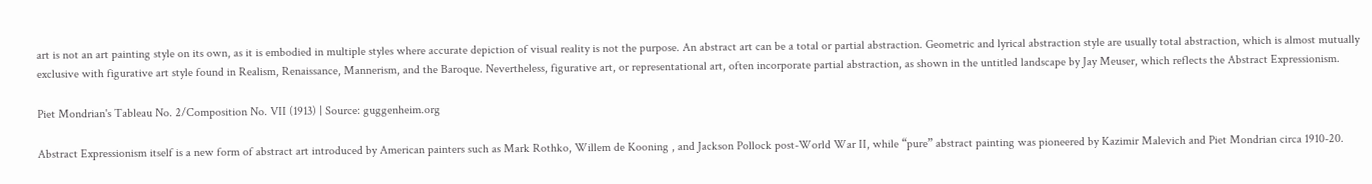art is not an art painting style on its own, as it is embodied in multiple styles where accurate depiction of visual reality is not the purpose. An abstract art can be a total or partial abstraction. Geometric and lyrical abstraction style are usually total abstraction, which is almost mutually exclusive with figurative art style found in Realism, Renaissance, Mannerism, and the Baroque. Nevertheless, figurative art, or representational art, often incorporate partial abstraction, as shown in the untitled landscape by Jay Meuser, which reflects the Abstract Expressionism.

Piet Mondrian's Tableau No. 2/Composition No. VII (1913) | Source: guggenheim.org

Abstract Expressionism itself is a new form of abstract art introduced by American painters such as Mark Rothko, Willem de Kooning , and Jackson Pollock post-World War II, while “pure” abstract painting was pioneered by Kazimir Malevich and Piet Mondrian circa 1910-20.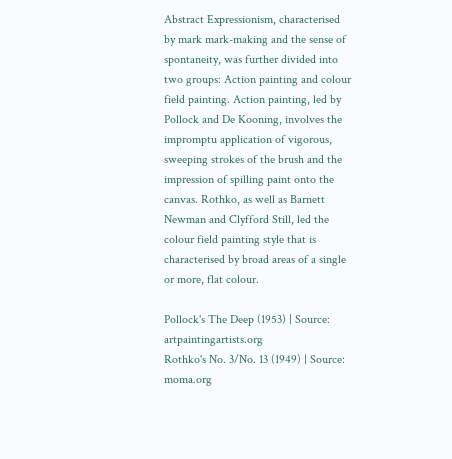Abstract Expressionism, characterised by mark mark-making and the sense of spontaneity, was further divided into two groups: Action painting and colour field painting. Action painting, led by Pollock and De Kooning, involves the impromptu application of vigorous, sweeping strokes of the brush and the impression of spilling paint onto the canvas. Rothko, as well as Barnett Newman and Clyfford Still, led the colour field painting style that is characterised by broad areas of a single or more, flat colour.

Pollock's The Deep (1953) | Source: artpaintingartists.org
Rothko's No. 3/No. 13 (1949) | Source: moma.org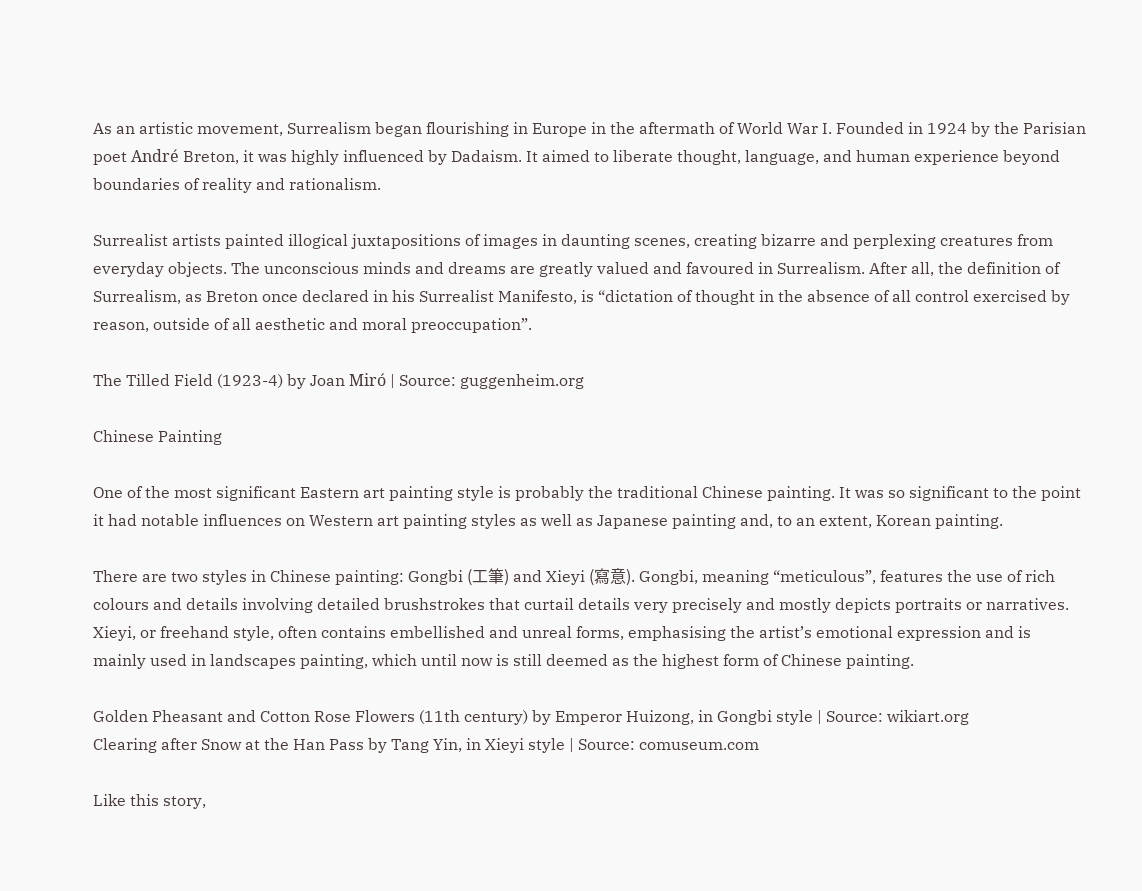As an artistic movement, Surrealism began flourishing in Europe in the aftermath of World War I. Founded in 1924 by the Parisian poet André Breton, it was highly influenced by Dadaism. It aimed to liberate thought, language, and human experience beyond boundaries of reality and rationalism.

Surrealist artists painted illogical juxtapositions of images in daunting scenes, creating bizarre and perplexing creatures from everyday objects. The unconscious minds and dreams are greatly valued and favoured in Surrealism. After all, the definition of Surrealism, as Breton once declared in his Surrealist Manifesto, is “dictation of thought in the absence of all control exercised by reason, outside of all aesthetic and moral preoccupation”.

The Tilled Field (1923-4) by Joan Miró | Source: guggenheim.org

Chinese Painting

One of the most significant Eastern art painting style is probably the traditional Chinese painting. It was so significant to the point it had notable influences on Western art painting styles as well as Japanese painting and, to an extent, Korean painting.

There are two styles in Chinese painting: Gongbi (工筆) and Xieyi (寫意). Gongbi, meaning “meticulous”, features the use of rich colours and details involving detailed brushstrokes that curtail details very precisely and mostly depicts portraits or narratives. Xieyi, or freehand style, often contains embellished and unreal forms, emphasising the artist’s emotional expression and is mainly used in landscapes painting, which until now is still deemed as the highest form of Chinese painting.

Golden Pheasant and Cotton Rose Flowers (11th century) by Emperor Huizong, in Gongbi style | Source: wikiart.org
Clearing after Snow at the Han Pass by Tang Yin, in Xieyi style | Source: comuseum.com

Like this story,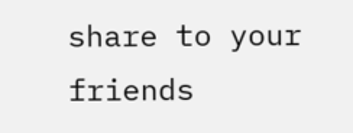share to your friends